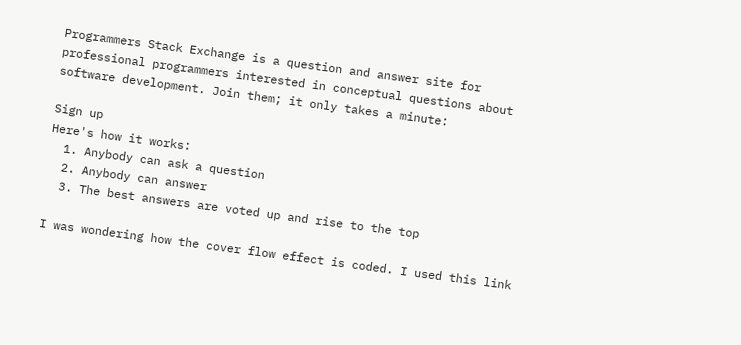Programmers Stack Exchange is a question and answer site for professional programmers interested in conceptual questions about software development. Join them; it only takes a minute:

Sign up
Here's how it works:
  1. Anybody can ask a question
  2. Anybody can answer
  3. The best answers are voted up and rise to the top

I was wondering how the cover flow effect is coded. I used this link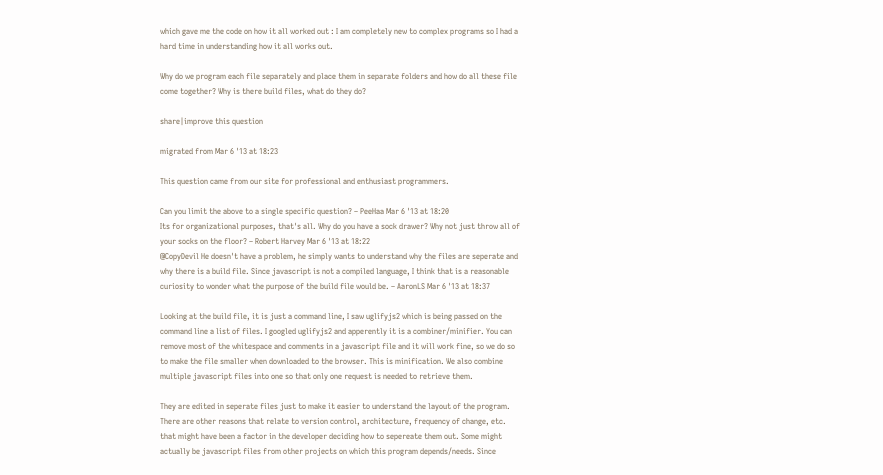which gave me the code on how it all worked out : I am completely new to complex programs so I had a hard time in understanding how it all works out.

Why do we program each file separately and place them in separate folders and how do all these file come together? Why is there build files, what do they do?

share|improve this question

migrated from Mar 6 '13 at 18:23

This question came from our site for professional and enthusiast programmers.

Can you limit the above to a single specific question? – PeeHaa Mar 6 '13 at 18:20
Its for organizational purposes, that's all. Why do you have a sock drawer? Why not just throw all of your socks on the floor? – Robert Harvey Mar 6 '13 at 18:22
@CopyDevil He doesn't have a problem, he simply wants to understand why the files are seperate and why there is a build file. Since javascript is not a compiled language, I think that is a reasonable curiosity to wonder what the purpose of the build file would be. – AaronLS Mar 6 '13 at 18:37

Looking at the build file, it is just a command line, I saw uglifyjs2 which is being passed on the command line a list of files. I googled uglifyjs2 and apperently it is a combiner/minifier. You can remove most of the whitespace and comments in a javascript file and it will work fine, so we do so to make the file smaller when downloaded to the browser. This is minification. We also combine multiple javascript files into one so that only one request is needed to retrieve them.

They are edited in seperate files just to make it easier to understand the layout of the program. There are other reasons that relate to version control, architecture, frequency of change, etc. that might have been a factor in the developer deciding how to sepereate them out. Some might actually be javascript files from other projects on which this program depends/needs. Since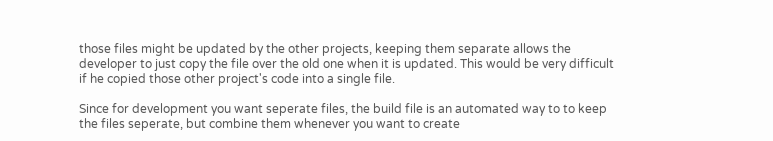those files might be updated by the other projects, keeping them separate allows the developer to just copy the file over the old one when it is updated. This would be very difficult if he copied those other project's code into a single file.

Since for development you want seperate files, the build file is an automated way to to keep the files seperate, but combine them whenever you want to create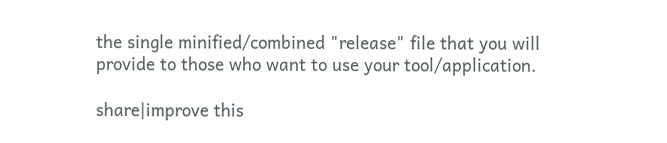the single minified/combined "release" file that you will provide to those who want to use your tool/application.

share|improve this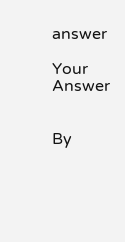answer

Your Answer


By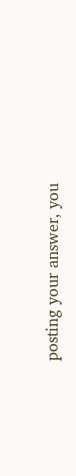posting your answer, you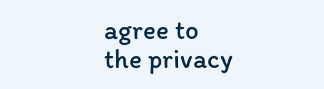agree to the privacy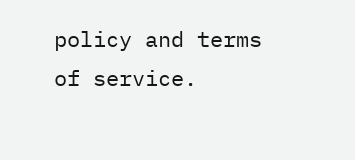policy and terms of service.